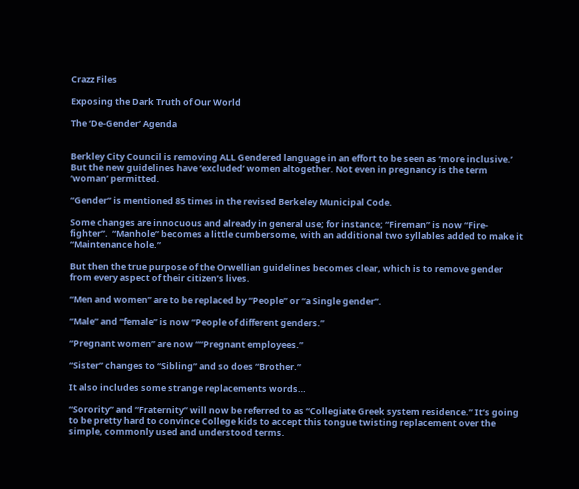Crazz Files

Exposing the Dark Truth of Our World

The ‘De-Gender’ Agenda


Berkley City Council is removing ALL Gendered language in an effort to be seen as ‘more inclusive.’ But the new guidelines have ‘excluded’ women altogether. Not even in pregnancy is the term ‘woman’ permitted.

“Gender” is mentioned 85 times in the revised Berkeley Municipal Code.

Some changes are innocuous and already in general use; for instance; “Fireman” is now “Fire-fighter”.  “Manhole” becomes a little cumbersome, with an additional two syllables added to make it “Maintenance hole.”

But then the true purpose of the Orwellian guidelines becomes clear, which is to remove gender from every aspect of their citizen’s lives.

“Men and women” are to be replaced by “People” or “a Single gender”.

“Male” and “female” is now “People of different genders.”

“Pregnant women” are now ““Pregnant employees.”

“Sister” changes to “Sibling” and so does “Brother.”

It also includes some strange replacements words…

“Sorority” and “Fraternity” will now be referred to as “Collegiate Greek system residence.” It’s going to be pretty hard to convince College kids to accept this tongue twisting replacement over the simple, commonly used and understood terms.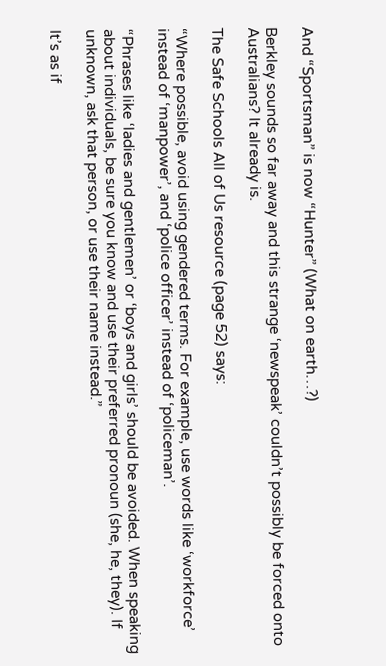And “Sportsman” is now “Hunter” (What on earth…?)

Berkley sounds so far away and this strange ‘newspeak’ couldn’t possibly be forced onto Australians? It already is.

The Safe Schools All of Us resource (page 52) says:

“Where possible, avoid using gendered terms. For example, use words like ‘workforce’ instead of ‘manpower’, and ‘police officer’ instead of ‘policeman’.

“Phrases like ‘ladies and gentlemen’ or ‘boys and girls’ should be avoided. When speaking about individuals, be sure you know and use their preferred pronoun (she, he, they). If unknown, ask that person, or use their name instead.”

It’s as if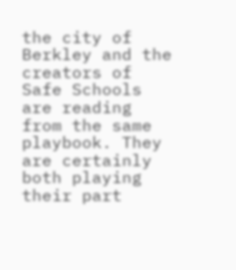the city of Berkley and the creators of Safe Schools are reading from the same playbook. They are certainly both playing their part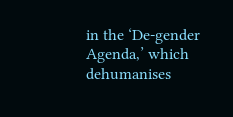in the ‘De-gender Agenda,’ which dehumanises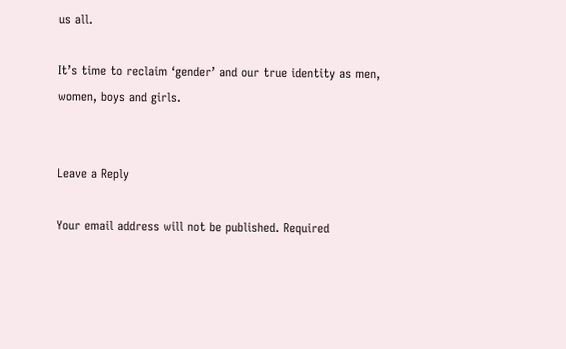us all.

It’s time to reclaim ‘gender’ and our true identity as men, women, boys and girls.


Leave a Reply

Your email address will not be published. Required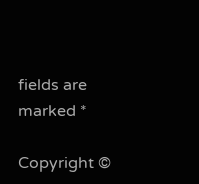fields are marked *

Copyright ©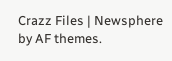Crazz Files | Newsphere by AF themes.